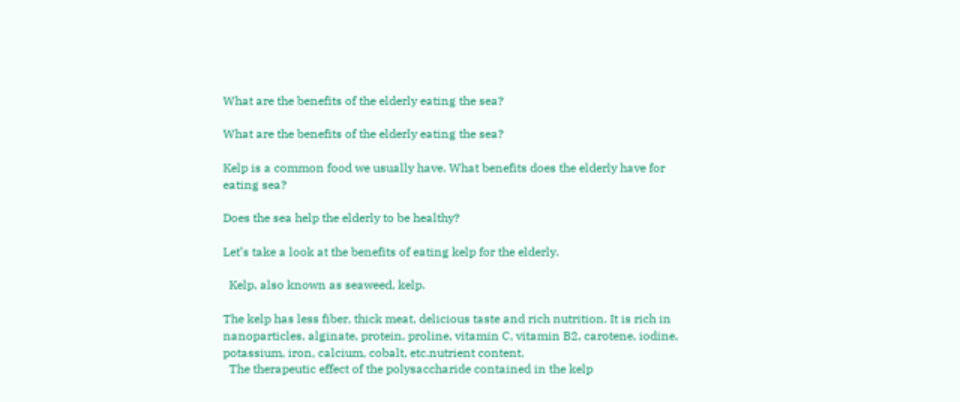What are the benefits of the elderly eating the sea?

What are the benefits of the elderly eating the sea?

Kelp is a common food we usually have. What benefits does the elderly have for eating sea?

Does the sea help the elderly to be healthy?

Let’s take a look at the benefits of eating kelp for the elderly.

  Kelp, also known as seaweed, kelp.

The kelp has less fiber, thick meat, delicious taste and rich nutrition. It is rich in nanoparticles, alginate, protein, proline, vitamin C, vitamin B2, carotene, iodine, potassium, iron, calcium, cobalt, etc.nutrient content.
  The therapeutic effect of the polysaccharide contained in the kelp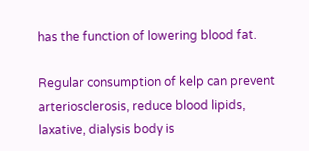has the function of lowering blood fat.

Regular consumption of kelp can prevent arteriosclerosis, reduce blood lipids, laxative, dialysis body is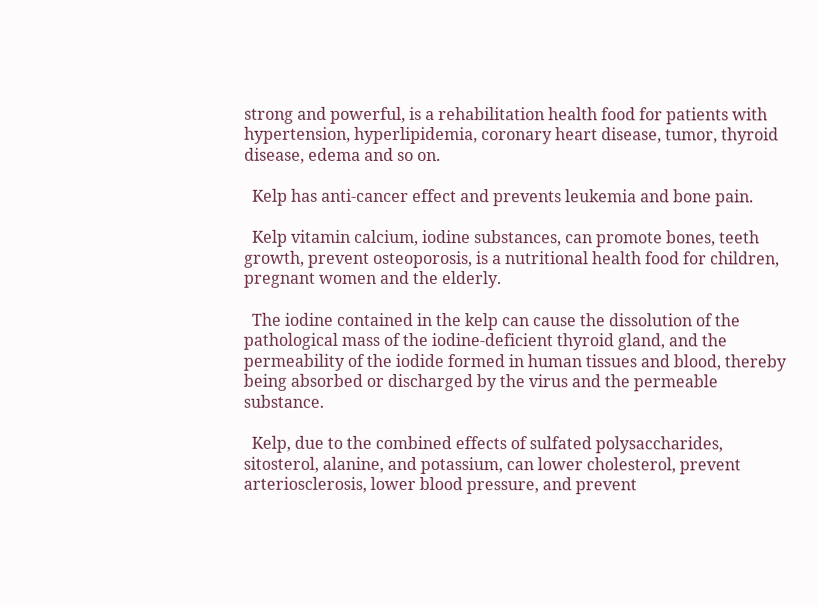strong and powerful, is a rehabilitation health food for patients with hypertension, hyperlipidemia, coronary heart disease, tumor, thyroid disease, edema and so on.

  Kelp has anti-cancer effect and prevents leukemia and bone pain.

  Kelp vitamin calcium, iodine substances, can promote bones, teeth growth, prevent osteoporosis, is a nutritional health food for children, pregnant women and the elderly.

  The iodine contained in the kelp can cause the dissolution of the pathological mass of the iodine-deficient thyroid gland, and the permeability of the iodide formed in human tissues and blood, thereby being absorbed or discharged by the virus and the permeable substance.

  Kelp, due to the combined effects of sulfated polysaccharides, sitosterol, alanine, and potassium, can lower cholesterol, prevent arteriosclerosis, lower blood pressure, and prevent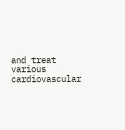and treat various cardiovascular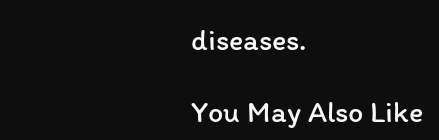diseases.

You May Also Like